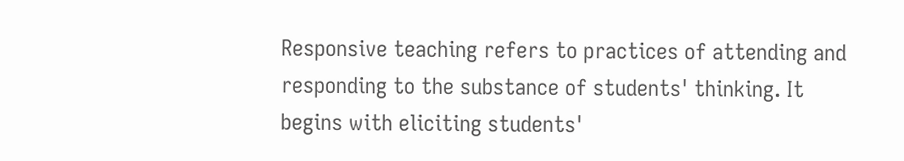Responsive teaching refers to practices of attending and responding to the substance of students' thinking. It begins with eliciting students'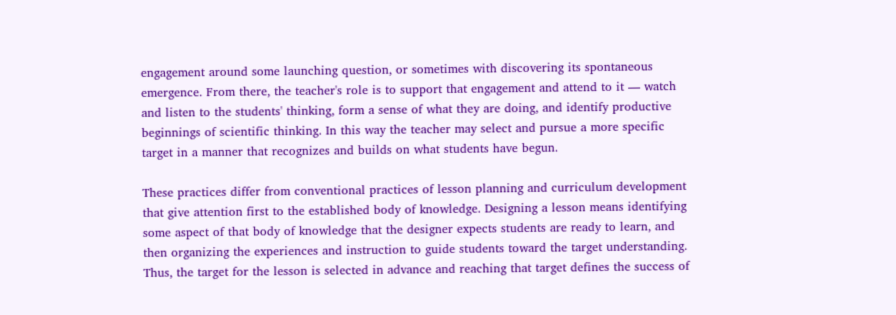engagement around some launching question, or sometimes with discovering its spontaneous emergence. From there, the teacher's role is to support that engagement and attend to it — watch and listen to the students' thinking, form a sense of what they are doing, and identify productive beginnings of scientific thinking. In this way the teacher may select and pursue a more specific target in a manner that recognizes and builds on what students have begun.

These practices differ from conventional practices of lesson planning and curriculum development that give attention first to the established body of knowledge. Designing a lesson means identifying some aspect of that body of knowledge that the designer expects students are ready to learn, and then organizing the experiences and instruction to guide students toward the target understanding. Thus, the target for the lesson is selected in advance and reaching that target defines the success of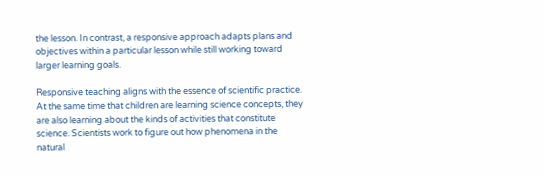the lesson. In contrast, a responsive approach adapts plans and objectives within a particular lesson while still working toward larger learning goals.

Responsive teaching aligns with the essence of scientific practice. At the same time that children are learning science concepts, they are also learning about the kinds of activities that constitute science. Scientists work to figure out how phenomena in the natural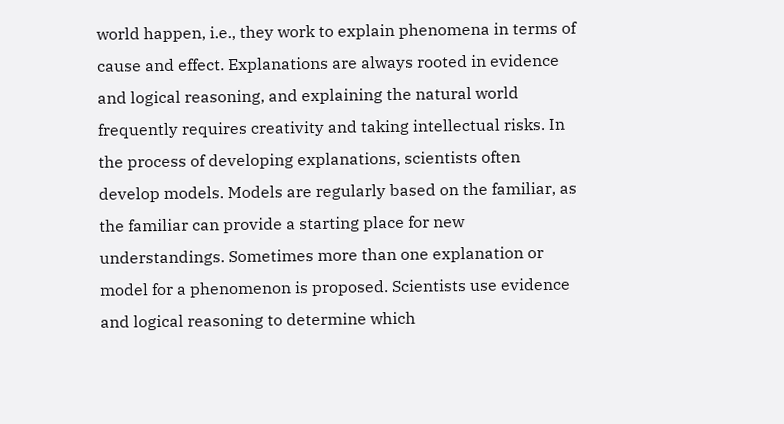world happen, i.e., they work to explain phenomena in terms of cause and effect. Explanations are always rooted in evidence and logical reasoning, and explaining the natural world frequently requires creativity and taking intellectual risks. In the process of developing explanations, scientists often develop models. Models are regularly based on the familiar, as the familiar can provide a starting place for new understandings. Sometimes more than one explanation or model for a phenomenon is proposed. Scientists use evidence and logical reasoning to determine which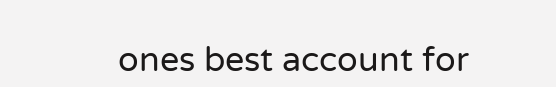ones best account for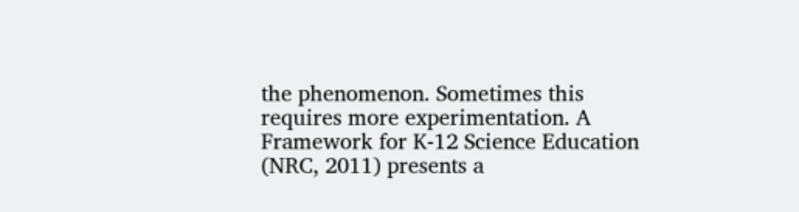the phenomenon. Sometimes this requires more experimentation. A Framework for K-12 Science Education (NRC, 2011) presents a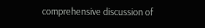comprehensive discussion of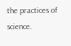the practices of science.